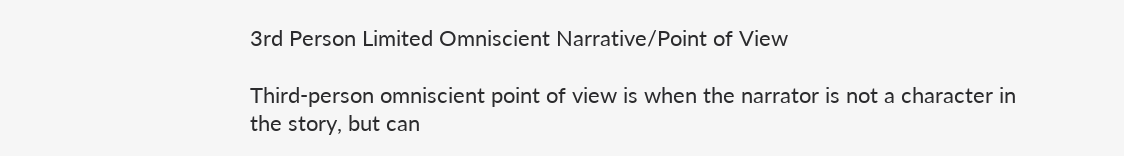3rd Person Limited Omniscient Narrative/Point of View

Third-person omniscient point of view is when the narrator is not a character in the story, but can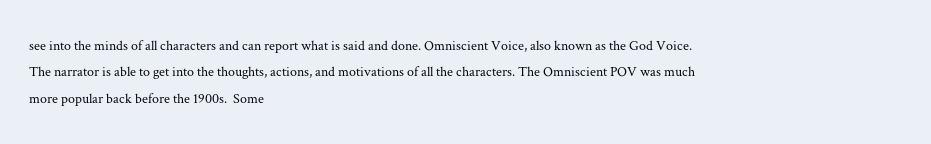see into the minds of all characters and can report what is said and done. Omniscient Voice, also known as the God Voice. The narrator is able to get into the thoughts, actions, and motivations of all the characters. The Omniscient POV was much more popular back before the 1900s.  Some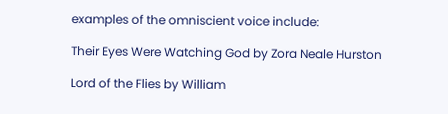examples of the omniscient voice include:

Their Eyes Were Watching God by Zora Neale Hurston

Lord of the Flies by William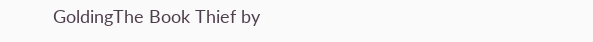GoldingThe Book Thief by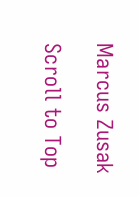Marcus Zusak

Scroll to Top